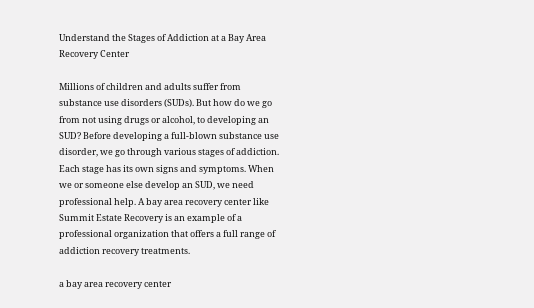Understand the Stages of Addiction at a Bay Area Recovery Center

Millions of children and adults suffer from substance use disorders (SUDs). But how do we go from not using drugs or alcohol, to developing an SUD? Before developing a full-blown substance use disorder, we go through various stages of addiction. Each stage has its own signs and symptoms. When we or someone else develop an SUD, we need professional help. A bay area recovery center like Summit Estate Recovery is an example of a professional organization that offers a full range of addiction recovery treatments.

a bay area recovery center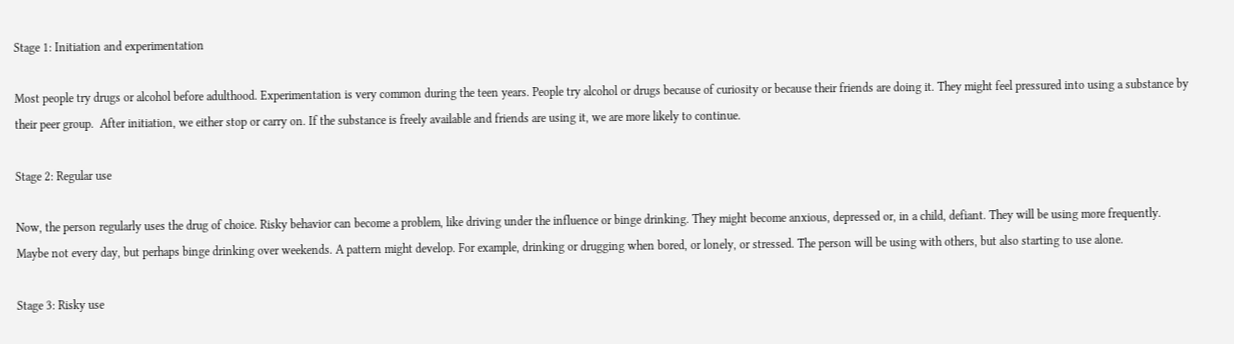Stage 1: Initiation and experimentation

Most people try drugs or alcohol before adulthood. Experimentation is very common during the teen years. People try alcohol or drugs because of curiosity or because their friends are doing it. They might feel pressured into using a substance by their peer group.  After initiation, we either stop or carry on. If the substance is freely available and friends are using it, we are more likely to continue.

Stage 2: Regular use

Now, the person regularly uses the drug of choice. Risky behavior can become a problem, like driving under the influence or binge drinking. They might become anxious, depressed or, in a child, defiant. They will be using more frequently. Maybe not every day, but perhaps binge drinking over weekends. A pattern might develop. For example, drinking or drugging when bored, or lonely, or stressed. The person will be using with others, but also starting to use alone.

Stage 3: Risky use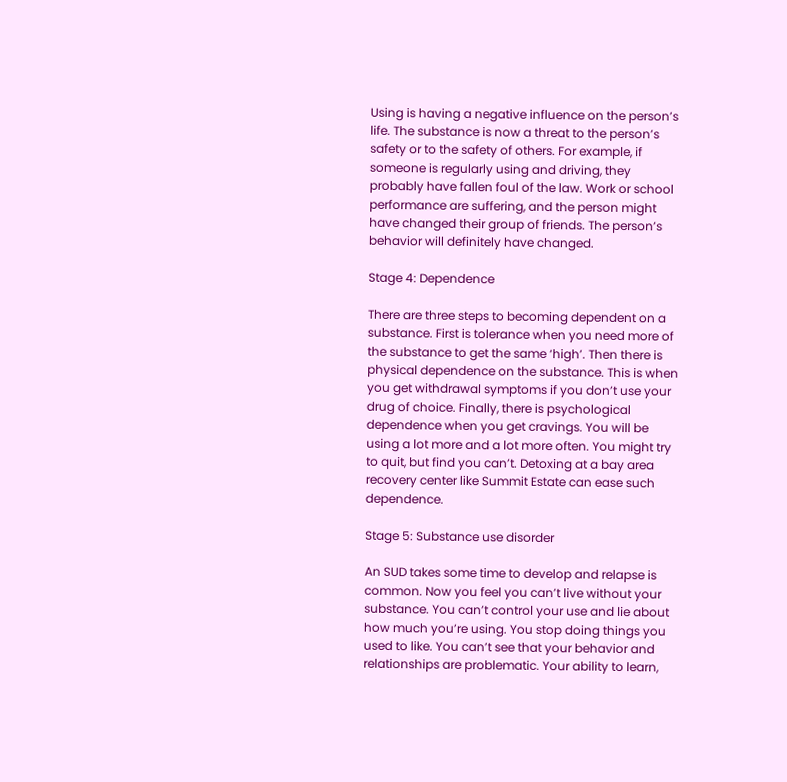Using is having a negative influence on the person’s life. The substance is now a threat to the person’s safety or to the safety of others. For example, if someone is regularly using and driving, they probably have fallen foul of the law. Work or school performance are suffering, and the person might have changed their group of friends. The person’s behavior will definitely have changed.

Stage 4: Dependence

There are three steps to becoming dependent on a substance. First is tolerance when you need more of the substance to get the same ‘high’. Then there is physical dependence on the substance. This is when you get withdrawal symptoms if you don’t use your drug of choice. Finally, there is psychological dependence when you get cravings. You will be using a lot more and a lot more often. You might try to quit, but find you can’t. Detoxing at a bay area recovery center like Summit Estate can ease such dependence.

Stage 5: Substance use disorder

An SUD takes some time to develop and relapse is common. Now you feel you can’t live without your substance. You can’t control your use and lie about how much you’re using. You stop doing things you used to like. You can’t see that your behavior and relationships are problematic. Your ability to learn,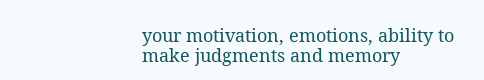your motivation, emotions, ability to make judgments and memory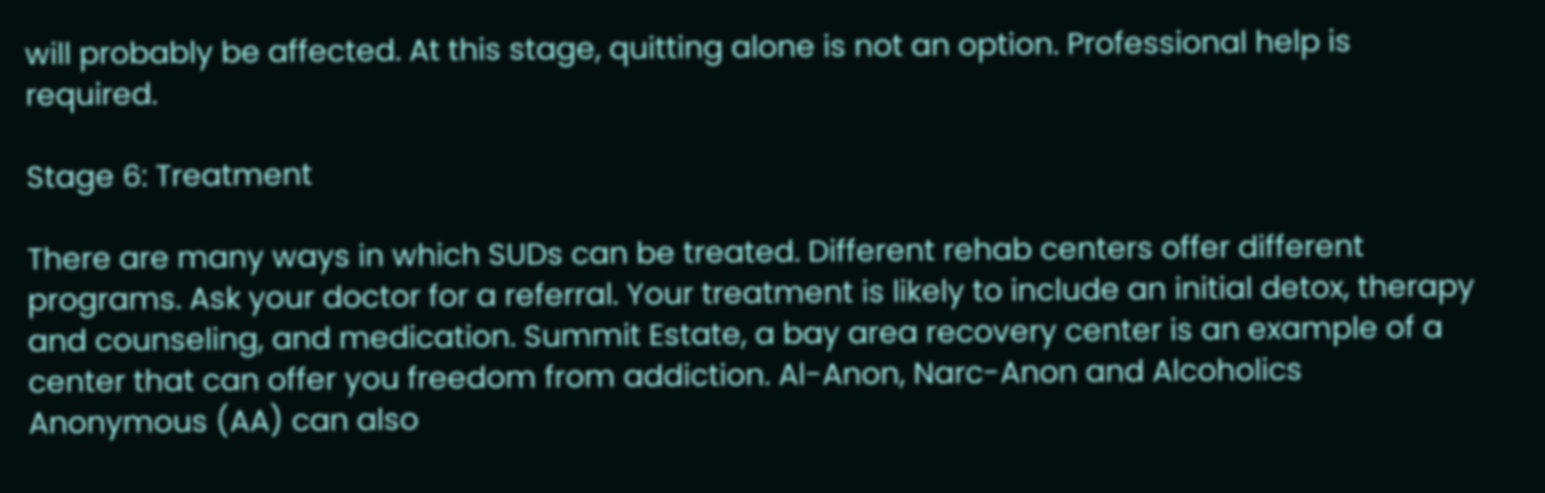will probably be affected. At this stage, quitting alone is not an option. Professional help is required.

Stage 6: Treatment

There are many ways in which SUDs can be treated. Different rehab centers offer different programs. Ask your doctor for a referral. Your treatment is likely to include an initial detox, therapy and counseling, and medication. Summit Estate, a bay area recovery center is an example of a center that can offer you freedom from addiction. Al-Anon, Narc-Anon and Alcoholics Anonymous (AA) can also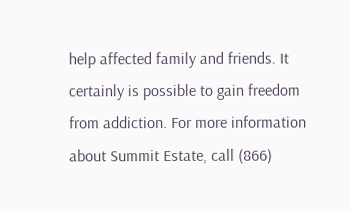help affected family and friends. It certainly is possible to gain freedom from addiction. For more information about Summit Estate, call (866)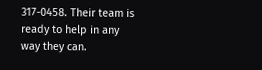317-0458. Their team is ready to help in any way they can.